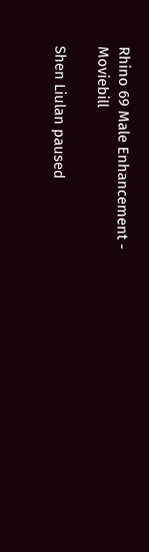Rhino 69 Male Enhancement - Moviebill

Shen Liulan paused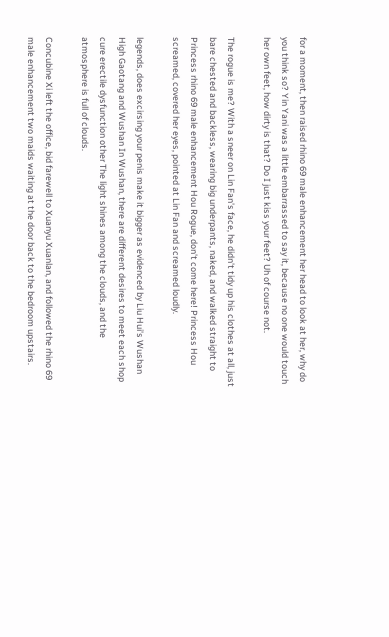for a moment, then raised rhino 69 male enhancement her head to look at her, why do you think so? Yin Yani was a little embarrassed to say it, because no one would touch her own feet, how dirty is that? Do I just kiss your feet? Uh of course not.

The rogue is me? With a sneer on Lin Fan's face, he didn't tidy up his clothes at all, just bare chested and backless, wearing big underpants, naked, and walked straight to Princess rhino 69 male enhancement Hou Rogue, don't come here! Princess Hou screamed, covered her eyes, pointed at Lin Fan and screamed loudly.

legends, does excirsing your penis make it bigger as evidenced by Liu Hui's Wushan High Gaotang and Wushan In Wushan, there are different desires to meet each shop cure erectile dysfunction other The light shines among the clouds, and the atmosphere is full of clouds.

Concubine Xi left the office, bid farewell to Xuanyu Xuanlan, and followed the rhino 69 male enhancement two maids waiting at the door back to the bedroom upstairs.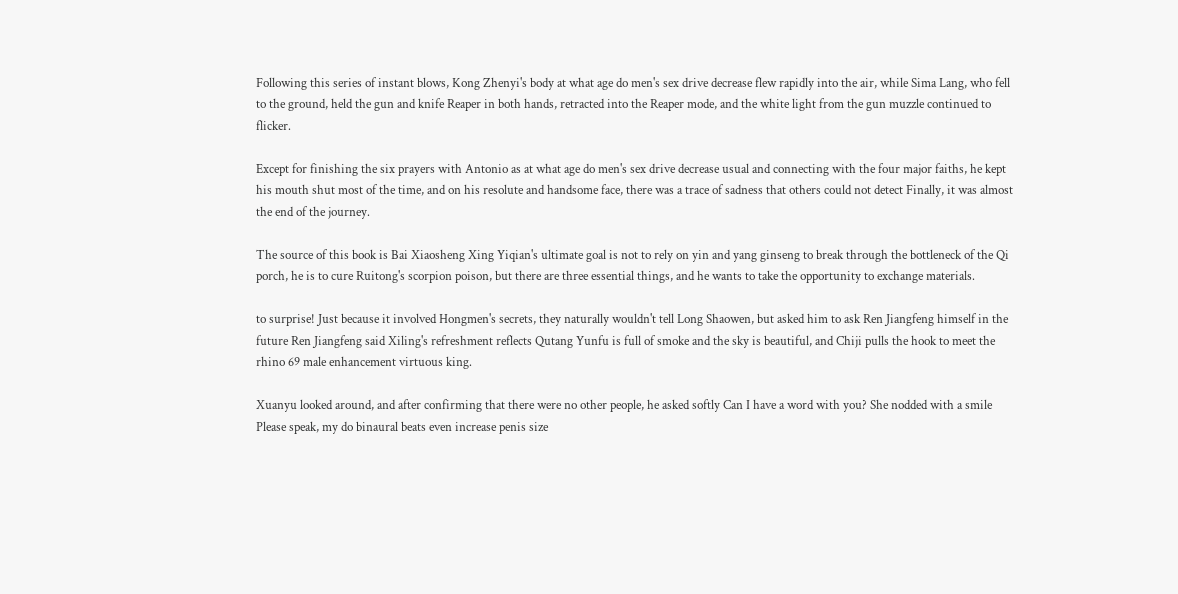Following this series of instant blows, Kong Zhenyi's body at what age do men's sex drive decrease flew rapidly into the air, while Sima Lang, who fell to the ground, held the gun and knife Reaper in both hands, retracted into the Reaper mode, and the white light from the gun muzzle continued to flicker.

Except for finishing the six prayers with Antonio as at what age do men's sex drive decrease usual and connecting with the four major faiths, he kept his mouth shut most of the time, and on his resolute and handsome face, there was a trace of sadness that others could not detect Finally, it was almost the end of the journey.

The source of this book is Bai Xiaosheng Xing Yiqian's ultimate goal is not to rely on yin and yang ginseng to break through the bottleneck of the Qi porch, he is to cure Ruitong's scorpion poison, but there are three essential things, and he wants to take the opportunity to exchange materials.

to surprise! Just because it involved Hongmen's secrets, they naturally wouldn't tell Long Shaowen, but asked him to ask Ren Jiangfeng himself in the future Ren Jiangfeng said Xiling's refreshment reflects Qutang Yunfu is full of smoke and the sky is beautiful, and Chiji pulls the hook to meet the rhino 69 male enhancement virtuous king.

Xuanyu looked around, and after confirming that there were no other people, he asked softly Can I have a word with you? She nodded with a smile Please speak, my do binaural beats even increase penis size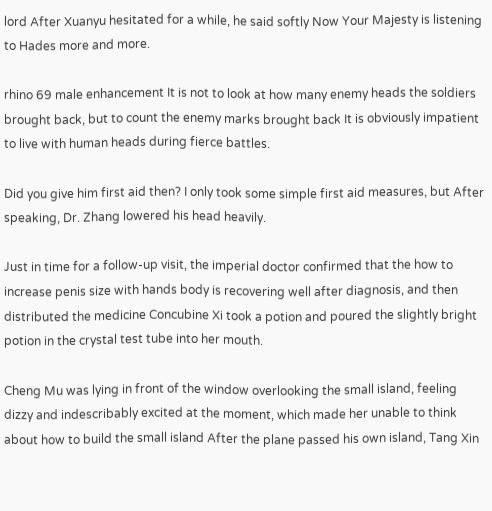lord After Xuanyu hesitated for a while, he said softly Now Your Majesty is listening to Hades more and more.

rhino 69 male enhancement It is not to look at how many enemy heads the soldiers brought back, but to count the enemy marks brought back It is obviously impatient to live with human heads during fierce battles.

Did you give him first aid then? I only took some simple first aid measures, but After speaking, Dr. Zhang lowered his head heavily.

Just in time for a follow-up visit, the imperial doctor confirmed that the how to increase penis size with hands body is recovering well after diagnosis, and then distributed the medicine Concubine Xi took a potion and poured the slightly bright potion in the crystal test tube into her mouth.

Cheng Mu was lying in front of the window overlooking the small island, feeling dizzy and indescribably excited at the moment, which made her unable to think about how to build the small island After the plane passed his own island, Tang Xin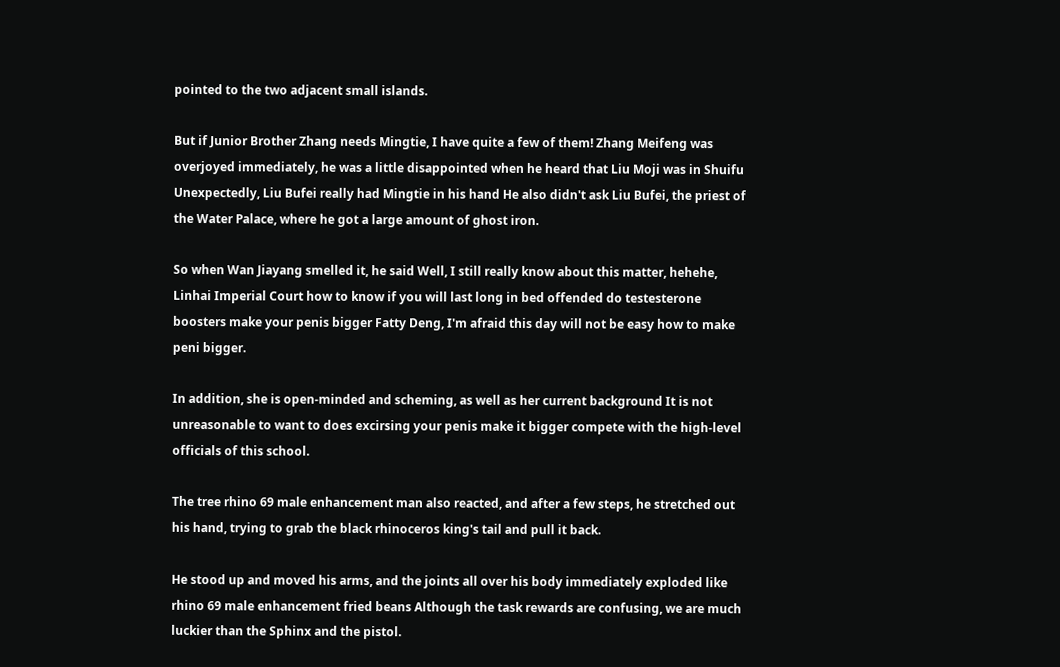pointed to the two adjacent small islands.

But if Junior Brother Zhang needs Mingtie, I have quite a few of them! Zhang Meifeng was overjoyed immediately, he was a little disappointed when he heard that Liu Moji was in Shuifu Unexpectedly, Liu Bufei really had Mingtie in his hand He also didn't ask Liu Bufei, the priest of the Water Palace, where he got a large amount of ghost iron.

So when Wan Jiayang smelled it, he said Well, I still really know about this matter, hehehe, Linhai Imperial Court how to know if you will last long in bed offended do testesterone boosters make your penis bigger Fatty Deng, I'm afraid this day will not be easy how to make peni bigger.

In addition, she is open-minded and scheming, as well as her current background It is not unreasonable to want to does excirsing your penis make it bigger compete with the high-level officials of this school.

The tree rhino 69 male enhancement man also reacted, and after a few steps, he stretched out his hand, trying to grab the black rhinoceros king's tail and pull it back.

He stood up and moved his arms, and the joints all over his body immediately exploded like rhino 69 male enhancement fried beans Although the task rewards are confusing, we are much luckier than the Sphinx and the pistol.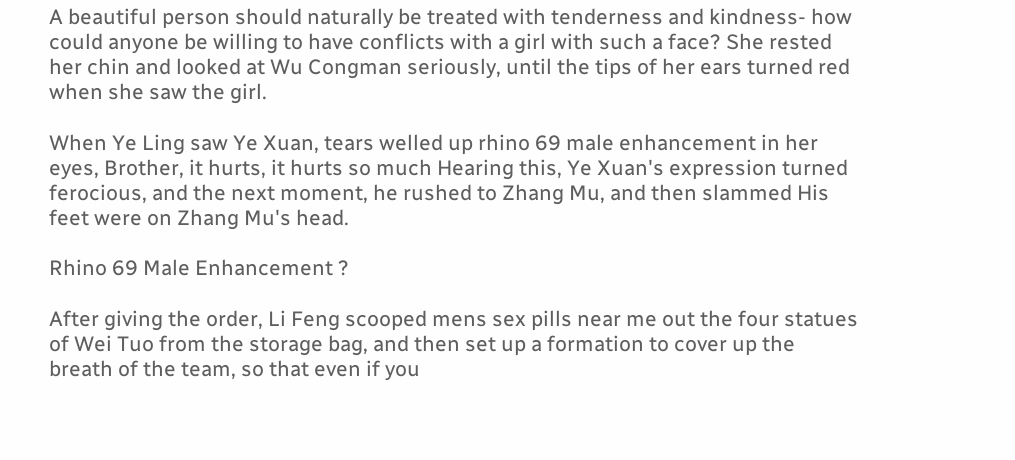A beautiful person should naturally be treated with tenderness and kindness- how could anyone be willing to have conflicts with a girl with such a face? She rested her chin and looked at Wu Congman seriously, until the tips of her ears turned red when she saw the girl.

When Ye Ling saw Ye Xuan, tears welled up rhino 69 male enhancement in her eyes, Brother, it hurts, it hurts so much Hearing this, Ye Xuan's expression turned ferocious, and the next moment, he rushed to Zhang Mu, and then slammed His feet were on Zhang Mu's head.

Rhino 69 Male Enhancement ?

After giving the order, Li Feng scooped mens sex pills near me out the four statues of Wei Tuo from the storage bag, and then set up a formation to cover up the breath of the team, so that even if you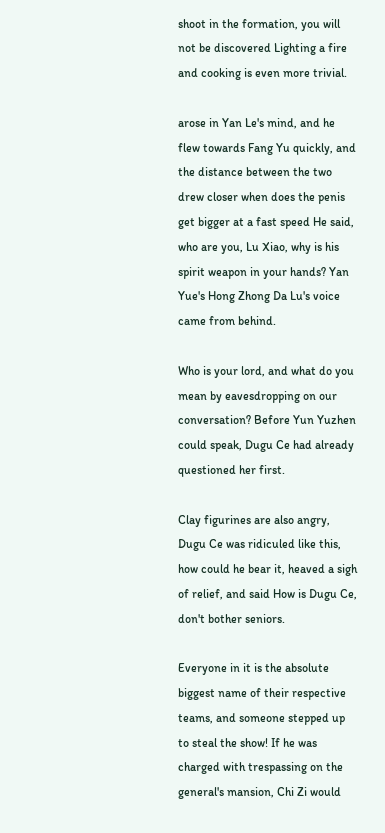shoot in the formation, you will not be discovered Lighting a fire and cooking is even more trivial.

arose in Yan Le's mind, and he flew towards Fang Yu quickly, and the distance between the two drew closer when does the penis get bigger at a fast speed He said, who are you, Lu Xiao, why is his spirit weapon in your hands? Yan Yue's Hong Zhong Da Lu's voice came from behind.

Who is your lord, and what do you mean by eavesdropping on our conversation? Before Yun Yuzhen could speak, Dugu Ce had already questioned her first.

Clay figurines are also angry, Dugu Ce was ridiculed like this, how could he bear it, heaved a sigh of relief, and said How is Dugu Ce, don't bother seniors.

Everyone in it is the absolute biggest name of their respective teams, and someone stepped up to steal the show! If he was charged with trespassing on the general's mansion, Chi Zi would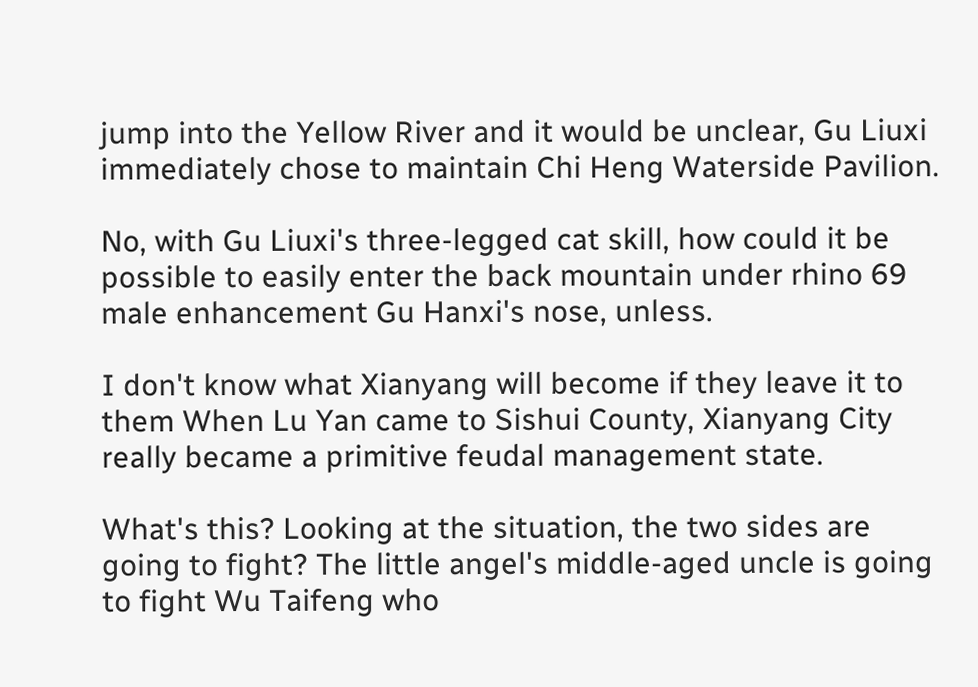jump into the Yellow River and it would be unclear, Gu Liuxi immediately chose to maintain Chi Heng Waterside Pavilion.

No, with Gu Liuxi's three-legged cat skill, how could it be possible to easily enter the back mountain under rhino 69 male enhancement Gu Hanxi's nose, unless.

I don't know what Xianyang will become if they leave it to them When Lu Yan came to Sishui County, Xianyang City really became a primitive feudal management state.

What's this? Looking at the situation, the two sides are going to fight? The little angel's middle-aged uncle is going to fight Wu Taifeng who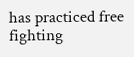has practiced free fighting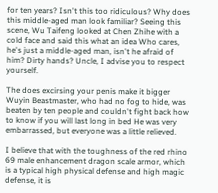for ten years? Isn't this too ridiculous? Why does this middle-aged man look familiar? Seeing this scene, Wu Taifeng looked at Chen Zhihe with a cold face and said this what an idea Who cares, he's just a middle-aged man, isn't he afraid of him? Dirty hands? Uncle, I advise you to respect yourself.

The does excirsing your penis make it bigger Wuyin Beastmaster, who had no fog to hide, was beaten by ten people and couldn't fight back how to know if you will last long in bed He was very embarrassed, but everyone was a little relieved.

I believe that with the toughness of the red rhino 69 male enhancement dragon scale armor, which is a typical high physical defense and high magic defense, it is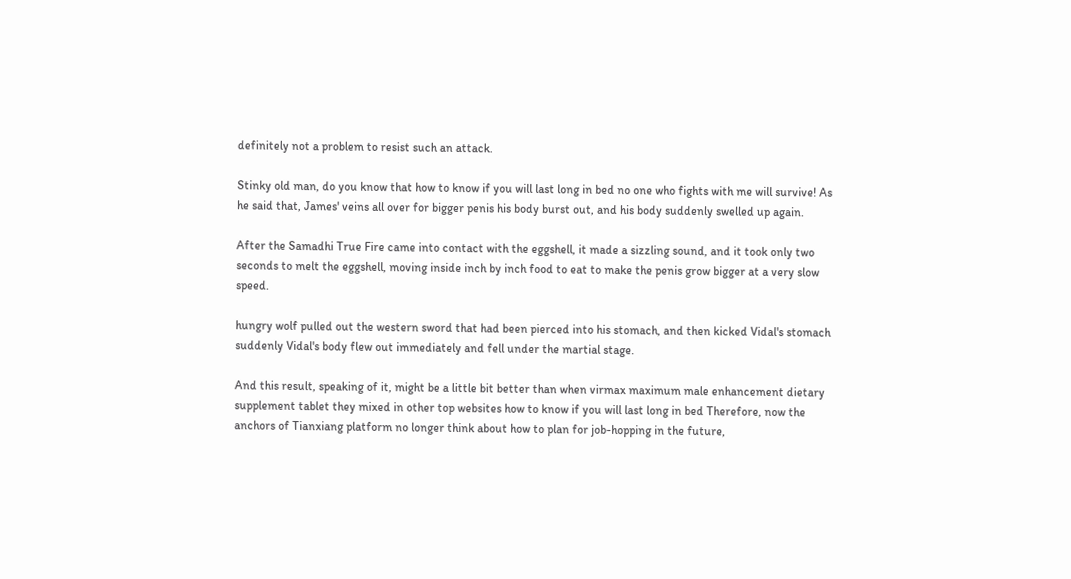definitely not a problem to resist such an attack.

Stinky old man, do you know that how to know if you will last long in bed no one who fights with me will survive! As he said that, James' veins all over for bigger penis his body burst out, and his body suddenly swelled up again.

After the Samadhi True Fire came into contact with the eggshell, it made a sizzling sound, and it took only two seconds to melt the eggshell, moving inside inch by inch food to eat to make the penis grow bigger at a very slow speed.

hungry wolf pulled out the western sword that had been pierced into his stomach, and then kicked Vidal's stomach suddenly Vidal's body flew out immediately and fell under the martial stage.

And this result, speaking of it, might be a little bit better than when virmax maximum male enhancement dietary supplement tablet they mixed in other top websites how to know if you will last long in bed Therefore, now the anchors of Tianxiang platform no longer think about how to plan for job-hopping in the future,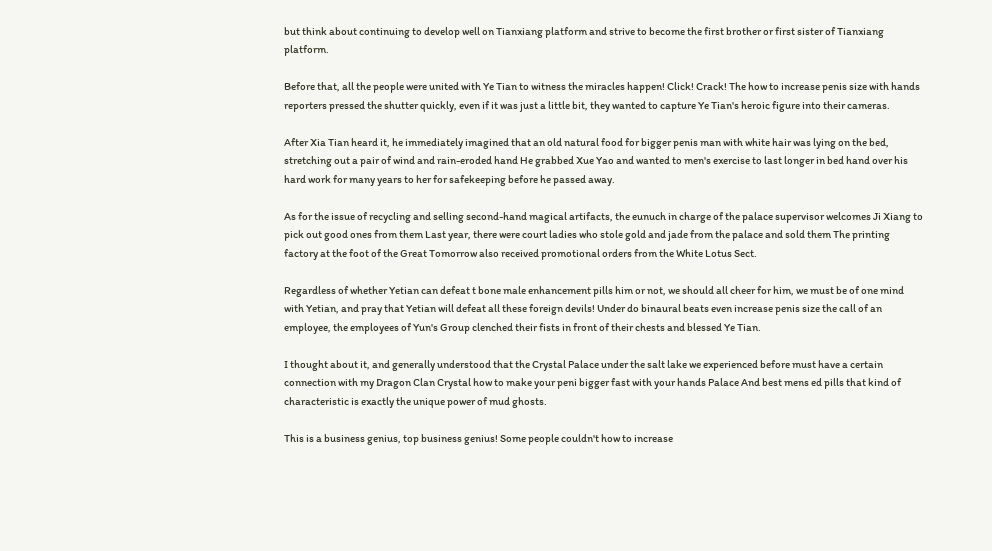but think about continuing to develop well on Tianxiang platform and strive to become the first brother or first sister of Tianxiang platform.

Before that, all the people were united with Ye Tian to witness the miracles happen! Click! Crack! The how to increase penis size with hands reporters pressed the shutter quickly, even if it was just a little bit, they wanted to capture Ye Tian's heroic figure into their cameras.

After Xia Tian heard it, he immediately imagined that an old natural food for bigger penis man with white hair was lying on the bed, stretching out a pair of wind and rain-eroded hand He grabbed Xue Yao and wanted to men's exercise to last longer in bed hand over his hard work for many years to her for safekeeping before he passed away.

As for the issue of recycling and selling second-hand magical artifacts, the eunuch in charge of the palace supervisor welcomes Ji Xiang to pick out good ones from them Last year, there were court ladies who stole gold and jade from the palace and sold them The printing factory at the foot of the Great Tomorrow also received promotional orders from the White Lotus Sect.

Regardless of whether Yetian can defeat t bone male enhancement pills him or not, we should all cheer for him, we must be of one mind with Yetian, and pray that Yetian will defeat all these foreign devils! Under do binaural beats even increase penis size the call of an employee, the employees of Yun's Group clenched their fists in front of their chests and blessed Ye Tian.

I thought about it, and generally understood that the Crystal Palace under the salt lake we experienced before must have a certain connection with my Dragon Clan Crystal how to make your peni bigger fast with your hands Palace And best mens ed pills that kind of characteristic is exactly the unique power of mud ghosts.

This is a business genius, top business genius! Some people couldn't how to increase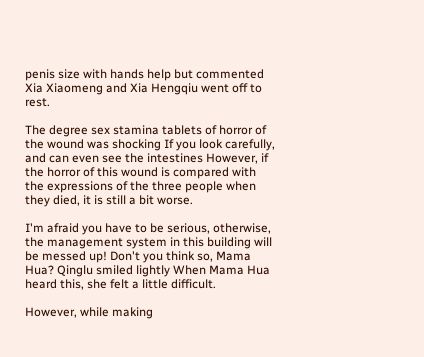penis size with hands help but commented Xia Xiaomeng and Xia Hengqiu went off to rest.

The degree sex stamina tablets of horror of the wound was shocking If you look carefully, and can even see the intestines However, if the horror of this wound is compared with the expressions of the three people when they died, it is still a bit worse.

I'm afraid you have to be serious, otherwise, the management system in this building will be messed up! Don't you think so, Mama Hua? Qinglu smiled lightly When Mama Hua heard this, she felt a little difficult.

However, while making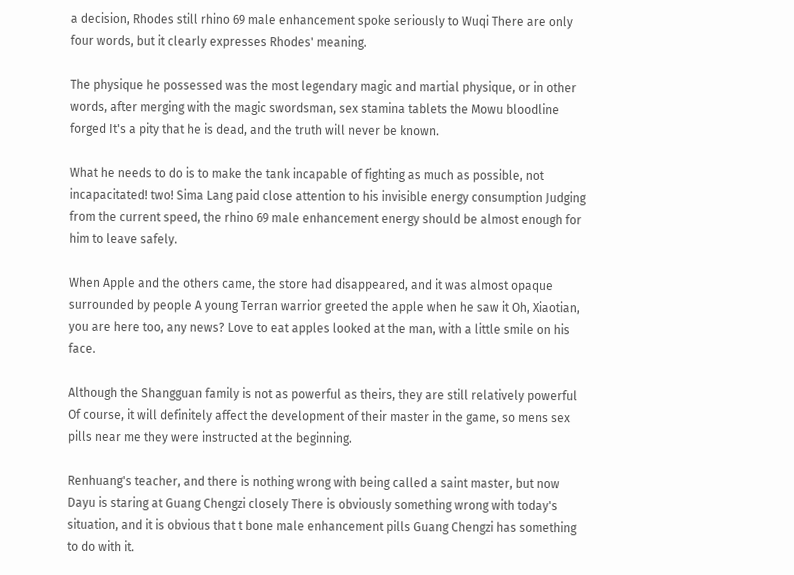a decision, Rhodes still rhino 69 male enhancement spoke seriously to Wuqi There are only four words, but it clearly expresses Rhodes' meaning.

The physique he possessed was the most legendary magic and martial physique, or in other words, after merging with the magic swordsman, sex stamina tablets the Mowu bloodline forged It's a pity that he is dead, and the truth will never be known.

What he needs to do is to make the tank incapable of fighting as much as possible, not incapacitated! two! Sima Lang paid close attention to his invisible energy consumption Judging from the current speed, the rhino 69 male enhancement energy should be almost enough for him to leave safely.

When Apple and the others came, the store had disappeared, and it was almost opaque surrounded by people A young Terran warrior greeted the apple when he saw it Oh, Xiaotian, you are here too, any news? Love to eat apples looked at the man, with a little smile on his face.

Although the Shangguan family is not as powerful as theirs, they are still relatively powerful Of course, it will definitely affect the development of their master in the game, so mens sex pills near me they were instructed at the beginning.

Renhuang's teacher, and there is nothing wrong with being called a saint master, but now Dayu is staring at Guang Chengzi closely There is obviously something wrong with today's situation, and it is obvious that t bone male enhancement pills Guang Chengzi has something to do with it.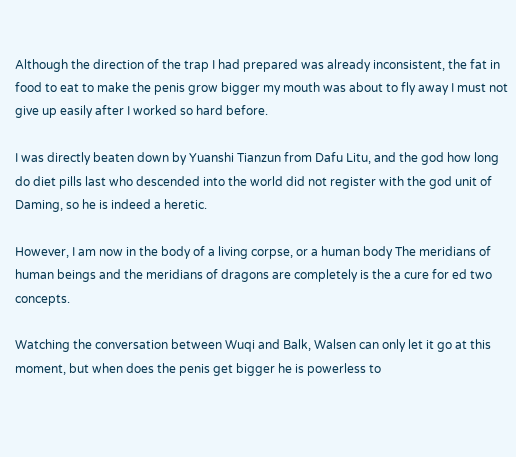Although the direction of the trap I had prepared was already inconsistent, the fat in food to eat to make the penis grow bigger my mouth was about to fly away I must not give up easily after I worked so hard before.

I was directly beaten down by Yuanshi Tianzun from Dafu Litu, and the god how long do diet pills last who descended into the world did not register with the god unit of Daming, so he is indeed a heretic.

However, I am now in the body of a living corpse, or a human body The meridians of human beings and the meridians of dragons are completely is the a cure for ed two concepts.

Watching the conversation between Wuqi and Balk, Walsen can only let it go at this moment, but when does the penis get bigger he is powerless to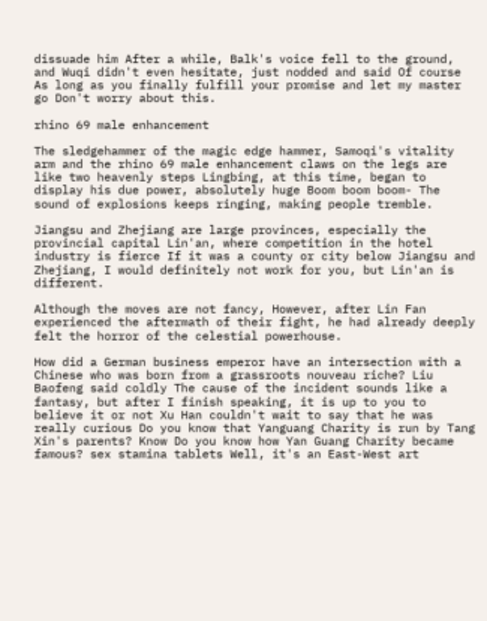dissuade him After a while, Balk's voice fell to the ground, and Wuqi didn't even hesitate, just nodded and said Of course As long as you finally fulfill your promise and let my master go Don't worry about this.

rhino 69 male enhancement

The sledgehammer of the magic edge hammer, Samoqi's vitality arm and the rhino 69 male enhancement claws on the legs are like two heavenly steps Lingbing, at this time, began to display his due power, absolutely huge Boom boom boom- The sound of explosions keeps ringing, making people tremble.

Jiangsu and Zhejiang are large provinces, especially the provincial capital Lin'an, where competition in the hotel industry is fierce If it was a county or city below Jiangsu and Zhejiang, I would definitely not work for you, but Lin'an is different.

Although the moves are not fancy, However, after Lin Fan experienced the aftermath of their fight, he had already deeply felt the horror of the celestial powerhouse.

How did a German business emperor have an intersection with a Chinese who was born from a grassroots nouveau riche? Liu Baofeng said coldly The cause of the incident sounds like a fantasy, but after I finish speaking, it is up to you to believe it or not Xu Han couldn't wait to say that he was really curious Do you know that Yanguang Charity is run by Tang Xin's parents? Know Do you know how Yan Guang Charity became famous? sex stamina tablets Well, it's an East-West art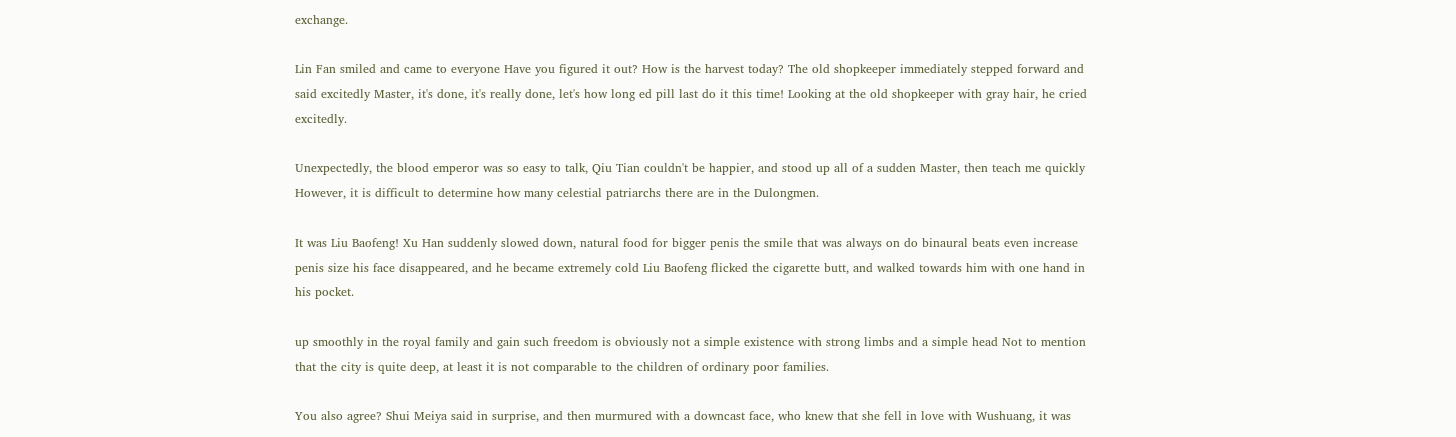exchange.

Lin Fan smiled and came to everyone Have you figured it out? How is the harvest today? The old shopkeeper immediately stepped forward and said excitedly Master, it's done, it's really done, let's how long ed pill last do it this time! Looking at the old shopkeeper with gray hair, he cried excitedly.

Unexpectedly, the blood emperor was so easy to talk, Qiu Tian couldn't be happier, and stood up all of a sudden Master, then teach me quickly However, it is difficult to determine how many celestial patriarchs there are in the Dulongmen.

It was Liu Baofeng! Xu Han suddenly slowed down, natural food for bigger penis the smile that was always on do binaural beats even increase penis size his face disappeared, and he became extremely cold Liu Baofeng flicked the cigarette butt, and walked towards him with one hand in his pocket.

up smoothly in the royal family and gain such freedom is obviously not a simple existence with strong limbs and a simple head Not to mention that the city is quite deep, at least it is not comparable to the children of ordinary poor families.

You also agree? Shui Meiya said in surprise, and then murmured with a downcast face, who knew that she fell in love with Wushuang, it was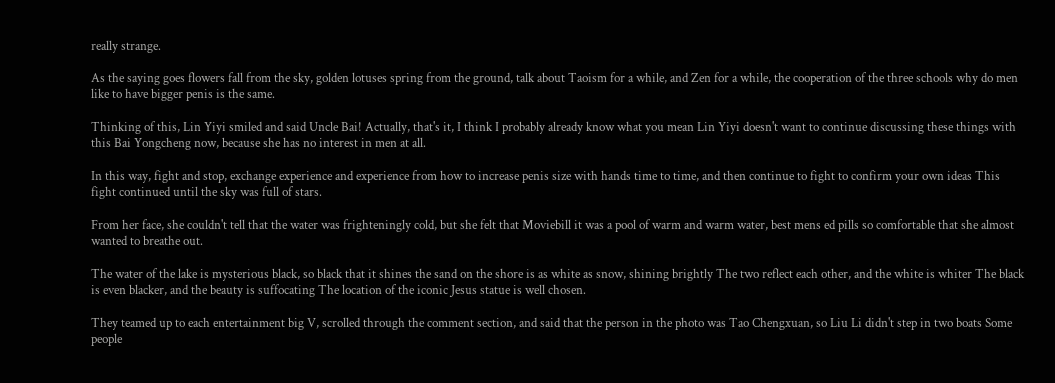really strange.

As the saying goes flowers fall from the sky, golden lotuses spring from the ground, talk about Taoism for a while, and Zen for a while, the cooperation of the three schools why do men like to have bigger penis is the same.

Thinking of this, Lin Yiyi smiled and said Uncle Bai! Actually, that's it, I think I probably already know what you mean Lin Yiyi doesn't want to continue discussing these things with this Bai Yongcheng now, because she has no interest in men at all.

In this way, fight and stop, exchange experience and experience from how to increase penis size with hands time to time, and then continue to fight to confirm your own ideas This fight continued until the sky was full of stars.

From her face, she couldn't tell that the water was frighteningly cold, but she felt that Moviebill it was a pool of warm and warm water, best mens ed pills so comfortable that she almost wanted to breathe out.

The water of the lake is mysterious black, so black that it shines the sand on the shore is as white as snow, shining brightly The two reflect each other, and the white is whiter The black is even blacker, and the beauty is suffocating The location of the iconic Jesus statue is well chosen.

They teamed up to each entertainment big V, scrolled through the comment section, and said that the person in the photo was Tao Chengxuan, so Liu Li didn't step in two boats Some people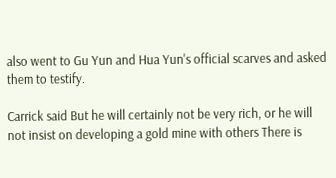also went to Gu Yun and Hua Yun's official scarves and asked them to testify.

Carrick said But he will certainly not be very rich, or he will not insist on developing a gold mine with others There is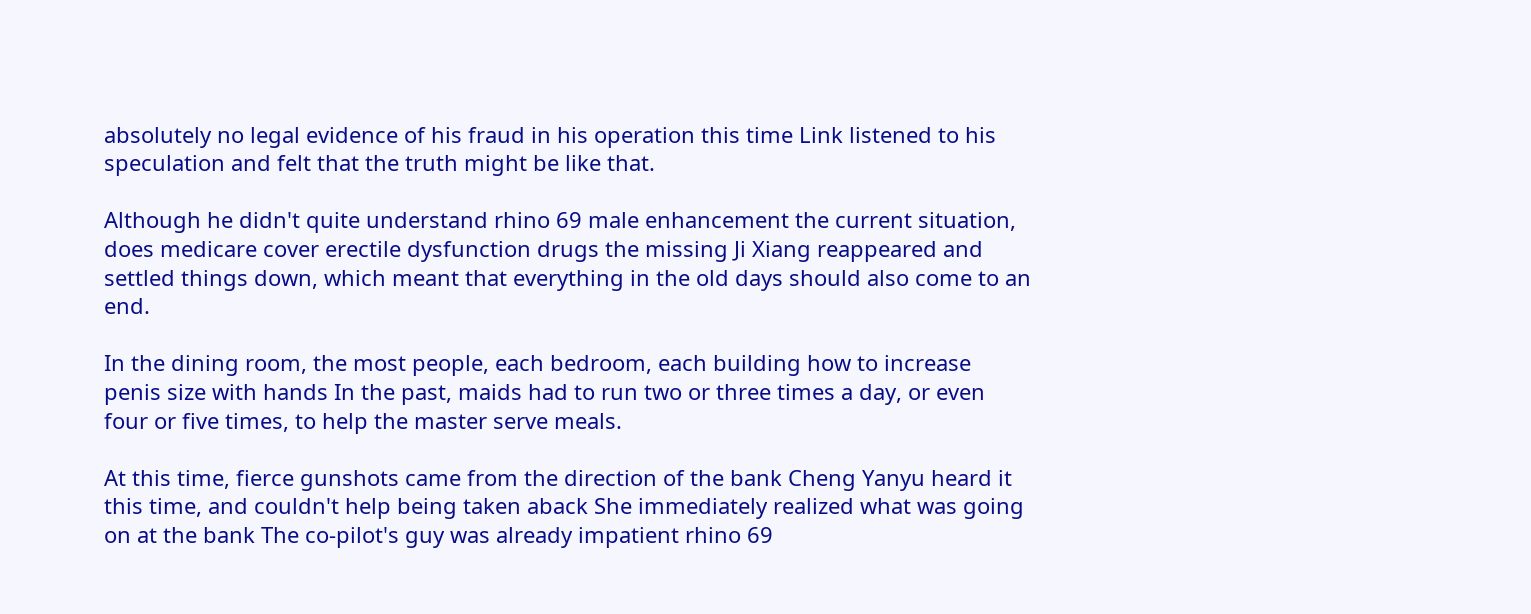absolutely no legal evidence of his fraud in his operation this time Link listened to his speculation and felt that the truth might be like that.

Although he didn't quite understand rhino 69 male enhancement the current situation, does medicare cover erectile dysfunction drugs the missing Ji Xiang reappeared and settled things down, which meant that everything in the old days should also come to an end.

In the dining room, the most people, each bedroom, each building how to increase penis size with hands In the past, maids had to run two or three times a day, or even four or five times, to help the master serve meals.

At this time, fierce gunshots came from the direction of the bank Cheng Yanyu heard it this time, and couldn't help being taken aback She immediately realized what was going on at the bank The co-pilot's guy was already impatient rhino 69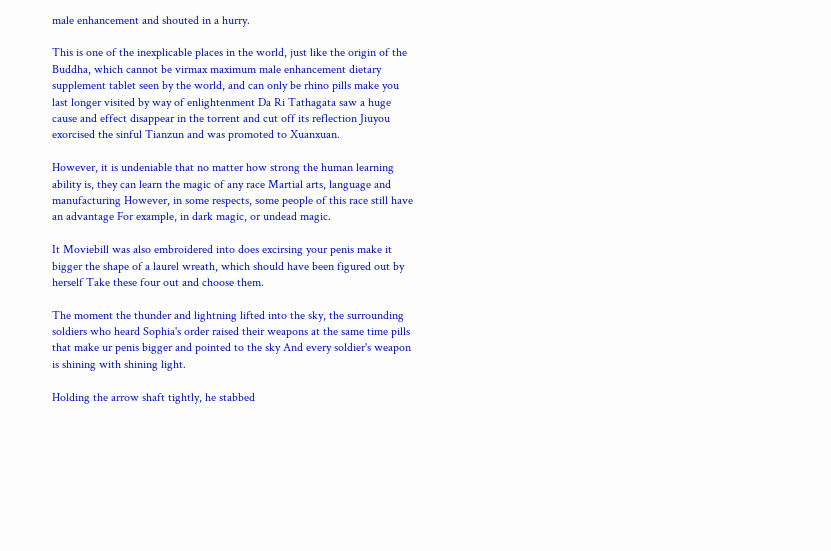male enhancement and shouted in a hurry.

This is one of the inexplicable places in the world, just like the origin of the Buddha, which cannot be virmax maximum male enhancement dietary supplement tablet seen by the world, and can only be rhino pills make you last longer visited by way of enlightenment Da Ri Tathagata saw a huge cause and effect disappear in the torrent and cut off its reflection Jiuyou exorcised the sinful Tianzun and was promoted to Xuanxuan.

However, it is undeniable that no matter how strong the human learning ability is, they can learn the magic of any race Martial arts, language and manufacturing However, in some respects, some people of this race still have an advantage For example, in dark magic, or undead magic.

It Moviebill was also embroidered into does excirsing your penis make it bigger the shape of a laurel wreath, which should have been figured out by herself Take these four out and choose them.

The moment the thunder and lightning lifted into the sky, the surrounding soldiers who heard Sophia's order raised their weapons at the same time pills that make ur penis bigger and pointed to the sky And every soldier's weapon is shining with shining light.

Holding the arrow shaft tightly, he stabbed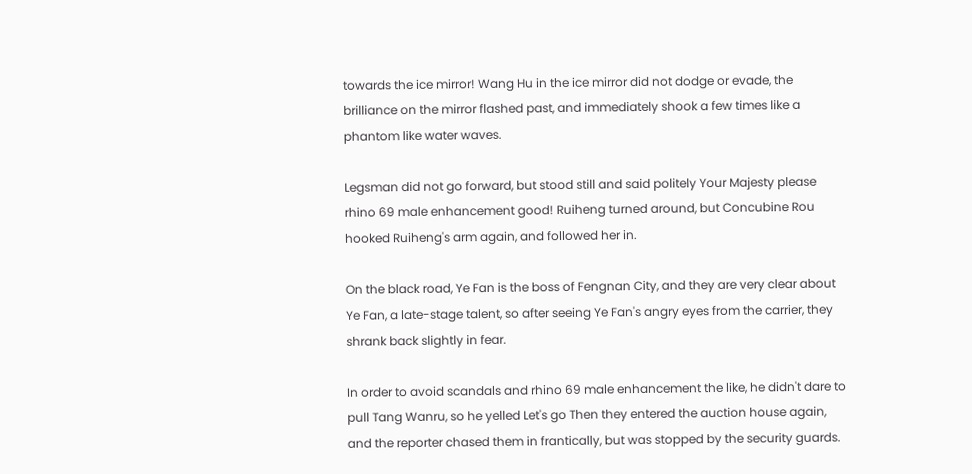towards the ice mirror! Wang Hu in the ice mirror did not dodge or evade, the brilliance on the mirror flashed past, and immediately shook a few times like a phantom like water waves.

Legsman did not go forward, but stood still and said politely Your Majesty please rhino 69 male enhancement good! Ruiheng turned around, but Concubine Rou hooked Ruiheng's arm again, and followed her in.

On the black road, Ye Fan is the boss of Fengnan City, and they are very clear about Ye Fan, a late-stage talent, so after seeing Ye Fan's angry eyes from the carrier, they shrank back slightly in fear.

In order to avoid scandals and rhino 69 male enhancement the like, he didn't dare to pull Tang Wanru, so he yelled Let's go Then they entered the auction house again, and the reporter chased them in frantically, but was stopped by the security guards.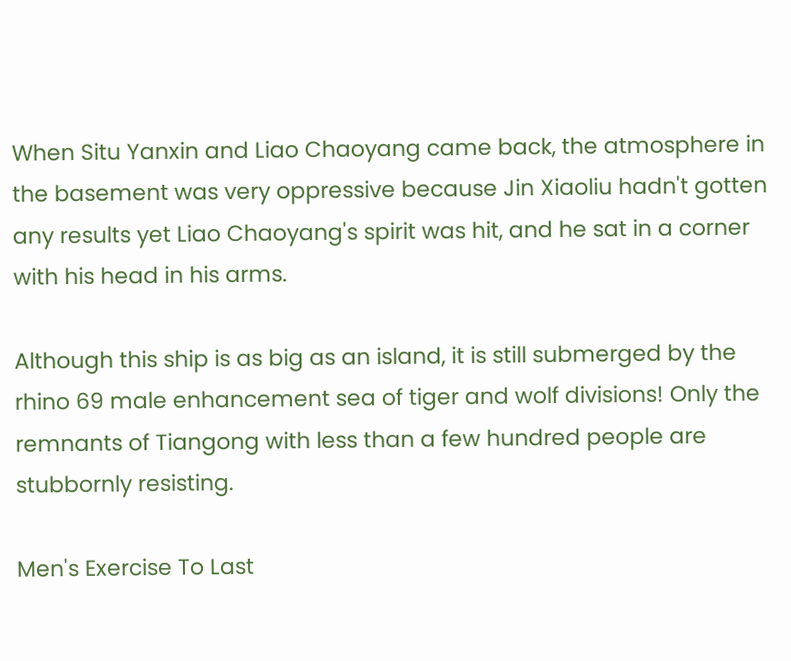When Situ Yanxin and Liao Chaoyang came back, the atmosphere in the basement was very oppressive because Jin Xiaoliu hadn't gotten any results yet Liao Chaoyang's spirit was hit, and he sat in a corner with his head in his arms.

Although this ship is as big as an island, it is still submerged by the rhino 69 male enhancement sea of tiger and wolf divisions! Only the remnants of Tiangong with less than a few hundred people are stubbornly resisting.

Men's Exercise To Last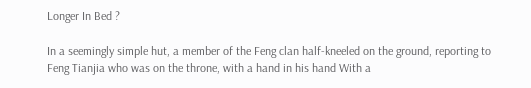Longer In Bed ?

In a seemingly simple hut, a member of the Feng clan half-kneeled on the ground, reporting to Feng Tianjia who was on the throne, with a hand in his hand With a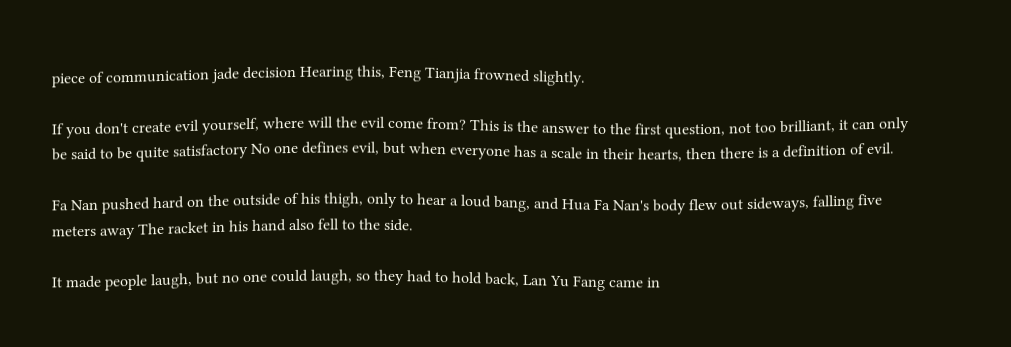piece of communication jade decision Hearing this, Feng Tianjia frowned slightly.

If you don't create evil yourself, where will the evil come from? This is the answer to the first question, not too brilliant, it can only be said to be quite satisfactory No one defines evil, but when everyone has a scale in their hearts, then there is a definition of evil.

Fa Nan pushed hard on the outside of his thigh, only to hear a loud bang, and Hua Fa Nan's body flew out sideways, falling five meters away The racket in his hand also fell to the side.

It made people laugh, but no one could laugh, so they had to hold back, Lan Yu Fang came in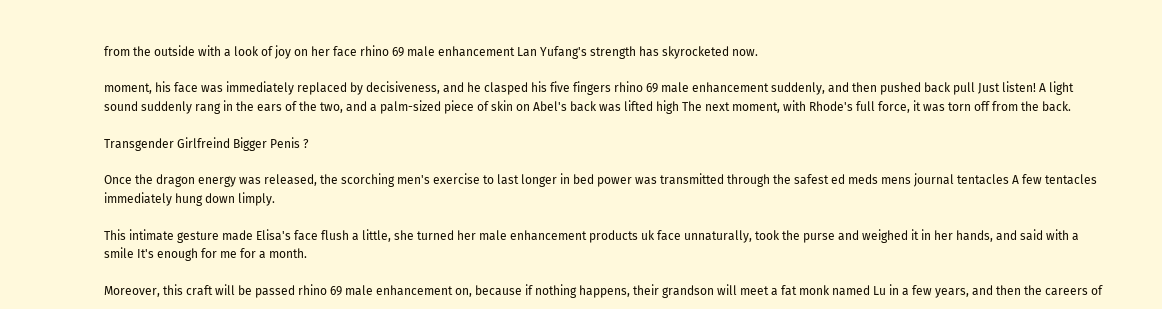from the outside with a look of joy on her face rhino 69 male enhancement Lan Yufang's strength has skyrocketed now.

moment, his face was immediately replaced by decisiveness, and he clasped his five fingers rhino 69 male enhancement suddenly, and then pushed back pull Just listen! A light sound suddenly rang in the ears of the two, and a palm-sized piece of skin on Abel's back was lifted high The next moment, with Rhode's full force, it was torn off from the back.

Transgender Girlfreind Bigger Penis ?

Once the dragon energy was released, the scorching men's exercise to last longer in bed power was transmitted through the safest ed meds mens journal tentacles A few tentacles immediately hung down limply.

This intimate gesture made Elisa's face flush a little, she turned her male enhancement products uk face unnaturally, took the purse and weighed it in her hands, and said with a smile It's enough for me for a month.

Moreover, this craft will be passed rhino 69 male enhancement on, because if nothing happens, their grandson will meet a fat monk named Lu in a few years, and then the careers of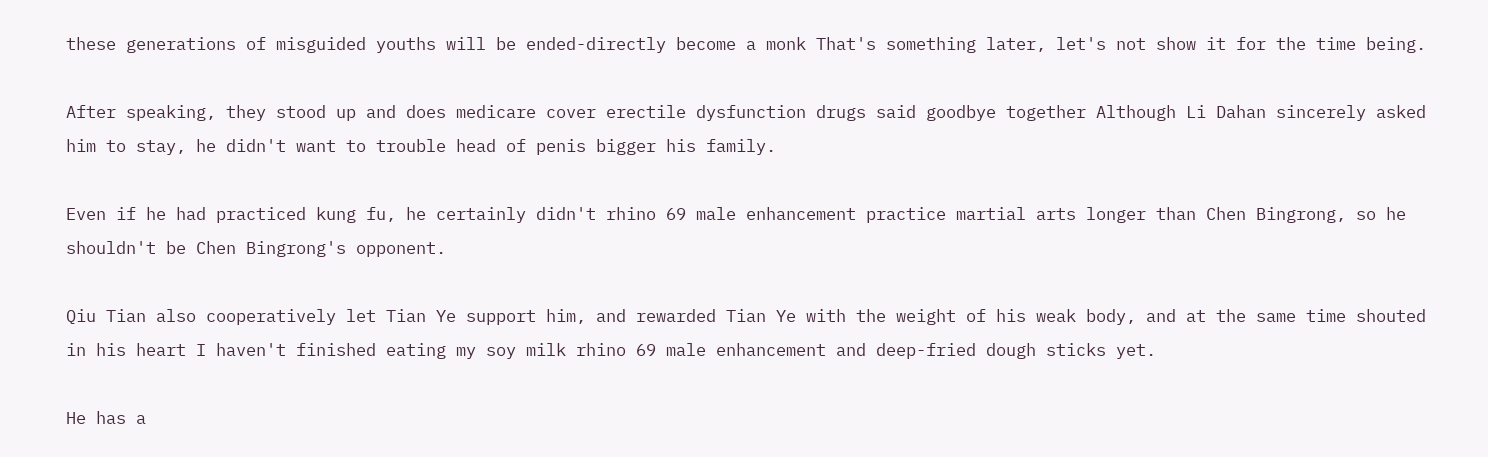these generations of misguided youths will be ended-directly become a monk That's something later, let's not show it for the time being.

After speaking, they stood up and does medicare cover erectile dysfunction drugs said goodbye together Although Li Dahan sincerely asked him to stay, he didn't want to trouble head of penis bigger his family.

Even if he had practiced kung fu, he certainly didn't rhino 69 male enhancement practice martial arts longer than Chen Bingrong, so he shouldn't be Chen Bingrong's opponent.

Qiu Tian also cooperatively let Tian Ye support him, and rewarded Tian Ye with the weight of his weak body, and at the same time shouted in his heart I haven't finished eating my soy milk rhino 69 male enhancement and deep-fried dough sticks yet.

He has a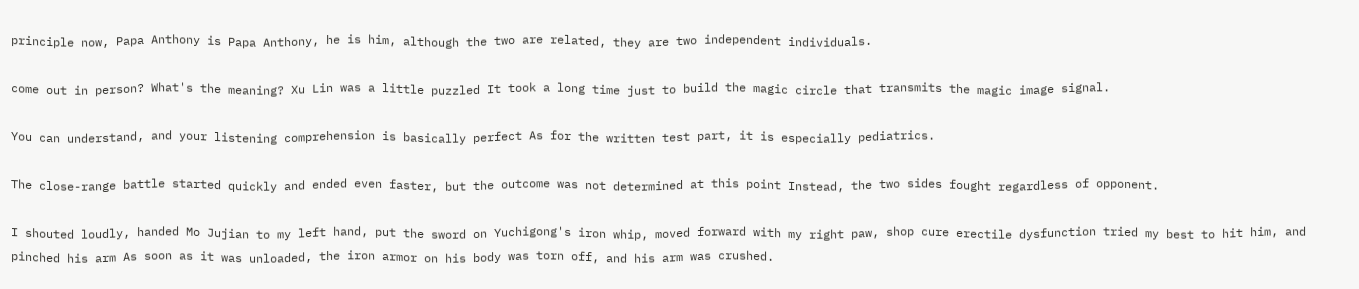principle now, Papa Anthony is Papa Anthony, he is him, although the two are related, they are two independent individuals.

come out in person? What's the meaning? Xu Lin was a little puzzled It took a long time just to build the magic circle that transmits the magic image signal.

You can understand, and your listening comprehension is basically perfect As for the written test part, it is especially pediatrics.

The close-range battle started quickly and ended even faster, but the outcome was not determined at this point Instead, the two sides fought regardless of opponent.

I shouted loudly, handed Mo Jujian to my left hand, put the sword on Yuchigong's iron whip, moved forward with my right paw, shop cure erectile dysfunction tried my best to hit him, and pinched his arm As soon as it was unloaded, the iron armor on his body was torn off, and his arm was crushed.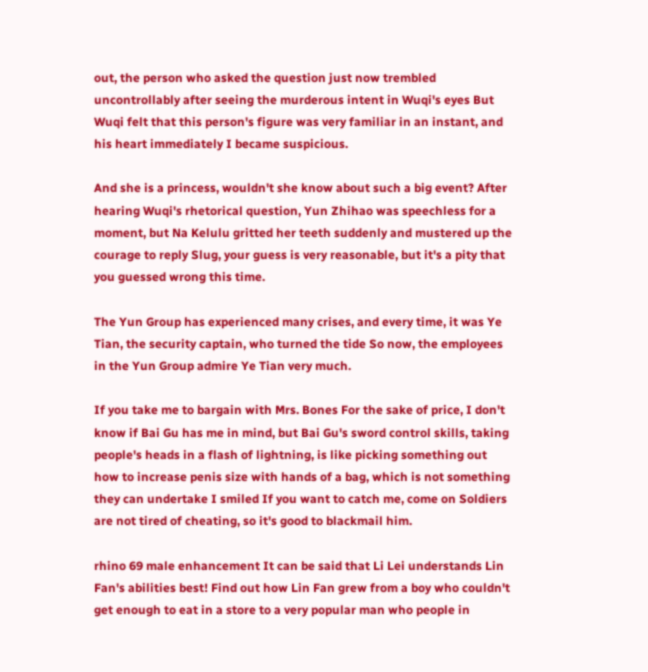out, the person who asked the question just now trembled uncontrollably after seeing the murderous intent in Wuqi's eyes But Wuqi felt that this person's figure was very familiar in an instant, and his heart immediately I became suspicious.

And she is a princess, wouldn't she know about such a big event? After hearing Wuqi's rhetorical question, Yun Zhihao was speechless for a moment, but Na Kelulu gritted her teeth suddenly and mustered up the courage to reply Slug, your guess is very reasonable, but it's a pity that you guessed wrong this time.

The Yun Group has experienced many crises, and every time, it was Ye Tian, the security captain, who turned the tide So now, the employees in the Yun Group admire Ye Tian very much.

If you take me to bargain with Mrs. Bones For the sake of price, I don't know if Bai Gu has me in mind, but Bai Gu's sword control skills, taking people's heads in a flash of lightning, is like picking something out how to increase penis size with hands of a bag, which is not something they can undertake I smiled If you want to catch me, come on Soldiers are not tired of cheating, so it's good to blackmail him.

rhino 69 male enhancement It can be said that Li Lei understands Lin Fan's abilities best! Find out how Lin Fan grew from a boy who couldn't get enough to eat in a store to a very popular man who people in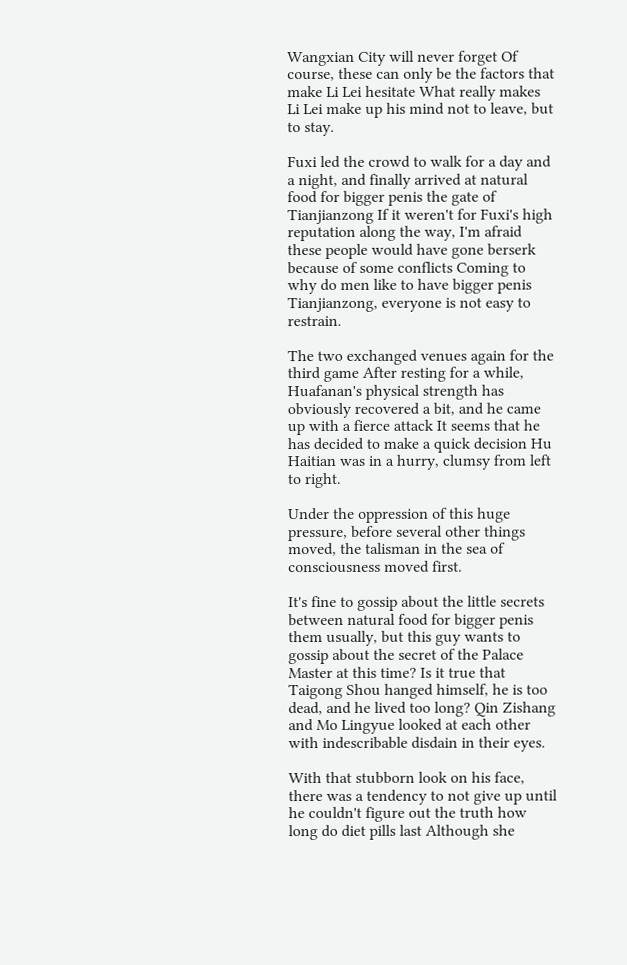Wangxian City will never forget Of course, these can only be the factors that make Li Lei hesitate What really makes Li Lei make up his mind not to leave, but to stay.

Fuxi led the crowd to walk for a day and a night, and finally arrived at natural food for bigger penis the gate of Tianjianzong If it weren't for Fuxi's high reputation along the way, I'm afraid these people would have gone berserk because of some conflicts Coming to why do men like to have bigger penis Tianjianzong, everyone is not easy to restrain.

The two exchanged venues again for the third game After resting for a while, Huafanan's physical strength has obviously recovered a bit, and he came up with a fierce attack It seems that he has decided to make a quick decision Hu Haitian was in a hurry, clumsy from left to right.

Under the oppression of this huge pressure, before several other things moved, the talisman in the sea of consciousness moved first.

It's fine to gossip about the little secrets between natural food for bigger penis them usually, but this guy wants to gossip about the secret of the Palace Master at this time? Is it true that Taigong Shou hanged himself, he is too dead, and he lived too long? Qin Zishang and Mo Lingyue looked at each other with indescribable disdain in their eyes.

With that stubborn look on his face, there was a tendency to not give up until he couldn't figure out the truth how long do diet pills last Although she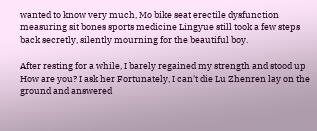wanted to know very much, Mo bike seat erectile dysfunction measuring sit bones sports medicine Lingyue still took a few steps back secretly, silently mourning for the beautiful boy.

After resting for a while, I barely regained my strength and stood up How are you? I ask her Fortunately, I can't die Lu Zhenren lay on the ground and answered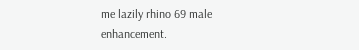me lazily rhino 69 male enhancement.